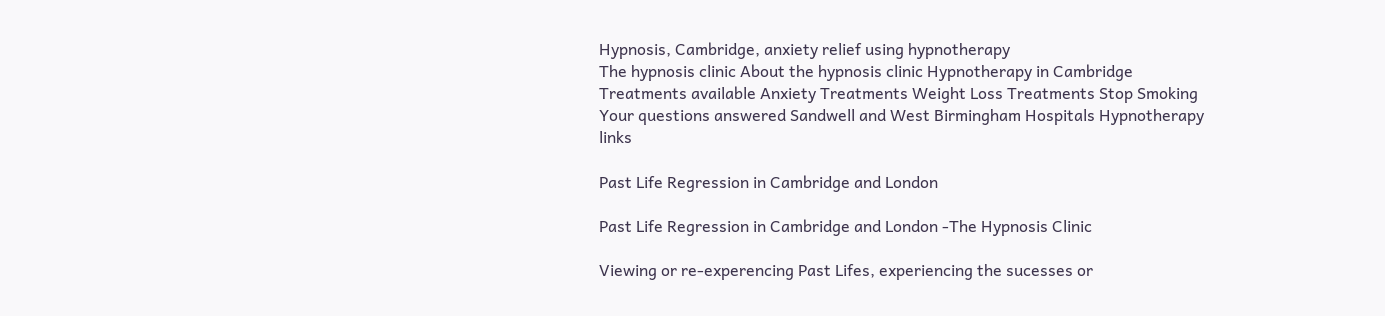Hypnosis, Cambridge, anxiety relief using hypnotherapy
The hypnosis clinic About the hypnosis clinic Hypnotherapy in Cambridge Treatments available Anxiety Treatments Weight Loss Treatments Stop Smoking Your questions answered Sandwell and West Birmingham Hospitals Hypnotherapy links

Past Life Regression in Cambridge and London

Past Life Regression in Cambridge and London -The Hypnosis Clinic

Viewing or re-experencing Past Lifes, experiencing the sucesses or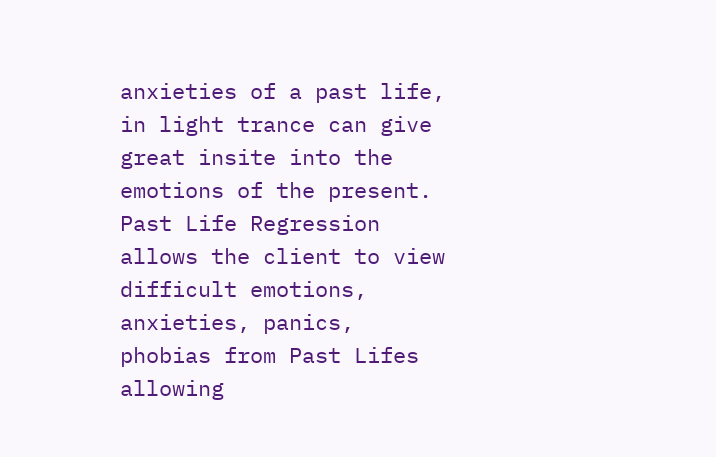anxieties of a past life, in light trance can give great insite into the emotions of the present. Past Life Regression allows the client to view difficult emotions, anxieties, panics, phobias from Past Lifes allowing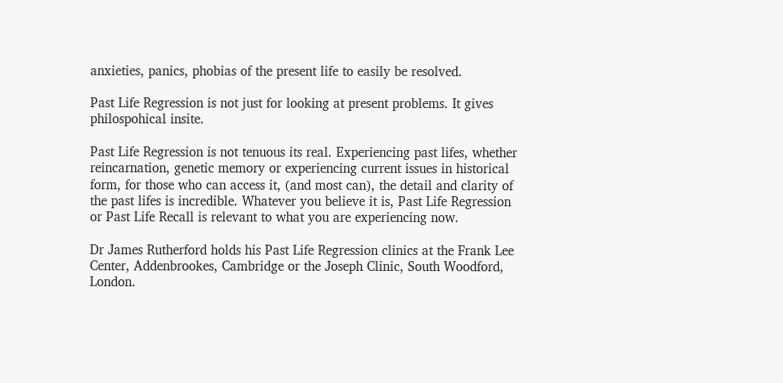anxieties, panics, phobias of the present life to easily be resolved.

Past Life Regression is not just for looking at present problems. It gives philospohical insite.

Past Life Regression is not tenuous its real. Experiencing past lifes, whether reincarnation, genetic memory or experiencing current issues in historical form, for those who can access it, (and most can), the detail and clarity of the past lifes is incredible. Whatever you believe it is, Past Life Regression or Past Life Recall is relevant to what you are experiencing now.

Dr James Rutherford holds his Past Life Regression clinics at the Frank Lee Center, Addenbrookes, Cambridge or the Joseph Clinic, South Woodford, London.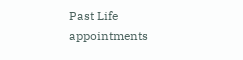Past Life appointments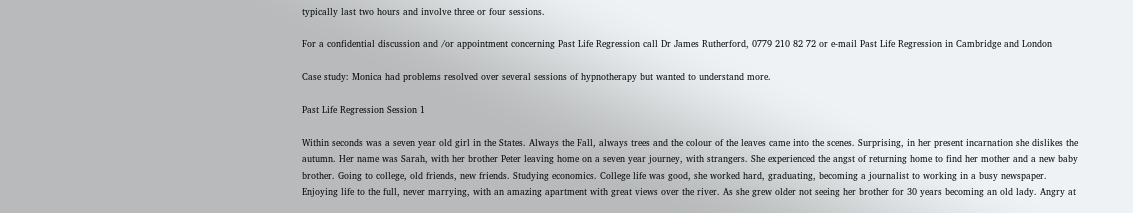typically last two hours and involve three or four sessions.

For a confidential discussion and /or appointment concerning Past Life Regression call Dr James Rutherford, 0779 210 82 72 or e-mail Past Life Regression in Cambridge and London

Case study: Monica had problems resolved over several sessions of hypnotherapy but wanted to understand more.

Past Life Regression Session 1

Within seconds was a seven year old girl in the States. Always the Fall, always trees and the colour of the leaves came into the scenes. Surprising, in her present incarnation she dislikes the autumn. Her name was Sarah, with her brother Peter leaving home on a seven year journey, with strangers. She experienced the angst of returning home to find her mother and a new baby brother. Going to college, old friends, new friends. Studying economics. College life was good, she worked hard, graduating, becoming a journalist to working in a busy newspaper. Enjoying life to the full, never marrying, with an amazing apartment with great views over the river. As she grew older not seeing her brother for 30 years becoming an old lady. Angry at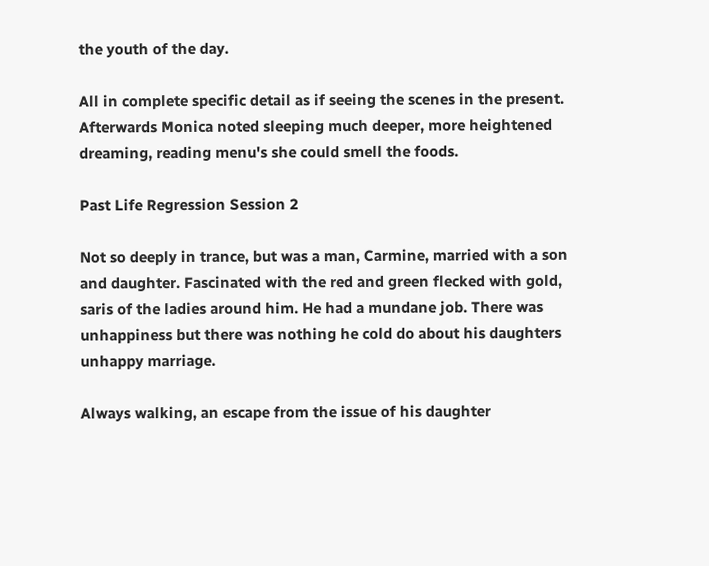the youth of the day.

All in complete specific detail as if seeing the scenes in the present. Afterwards Monica noted sleeping much deeper, more heightened dreaming, reading menu's she could smell the foods.

Past Life Regression Session 2

Not so deeply in trance, but was a man, Carmine, married with a son and daughter. Fascinated with the red and green flecked with gold, saris of the ladies around him. He had a mundane job. There was unhappiness but there was nothing he cold do about his daughters unhappy marriage.

Always walking, an escape from the issue of his daughter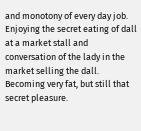and monotony of every day job.
Enjoying the secret eating of dall at a market stall and conversation of the lady in the market selling the dall. Becoming very fat, but still that secret pleasure.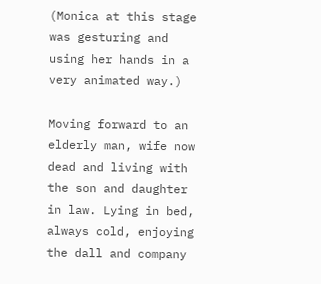(Monica at this stage was gesturing and using her hands in a very animated way.)

Moving forward to an elderly man, wife now dead and living with the son and daughter in law. Lying in bed, always cold, enjoying the dall and company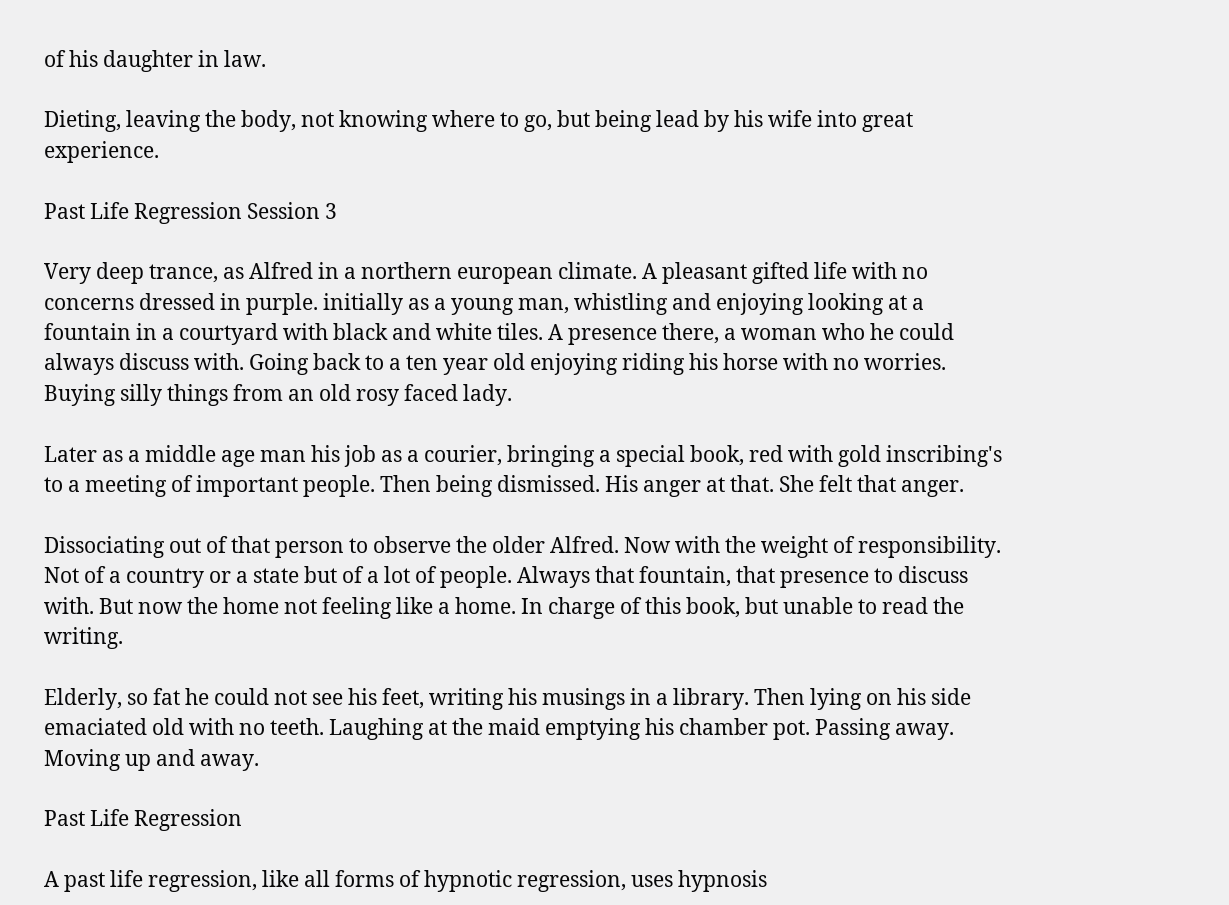of his daughter in law.

Dieting, leaving the body, not knowing where to go, but being lead by his wife into great experience.

Past Life Regression Session 3

Very deep trance, as Alfred in a northern european climate. A pleasant gifted life with no concerns dressed in purple. initially as a young man, whistling and enjoying looking at a fountain in a courtyard with black and white tiles. A presence there, a woman who he could always discuss with. Going back to a ten year old enjoying riding his horse with no worries. Buying silly things from an old rosy faced lady.

Later as a middle age man his job as a courier, bringing a special book, red with gold inscribing's to a meeting of important people. Then being dismissed. His anger at that. She felt that anger.

Dissociating out of that person to observe the older Alfred. Now with the weight of responsibility. Not of a country or a state but of a lot of people. Always that fountain, that presence to discuss with. But now the home not feeling like a home. In charge of this book, but unable to read the writing.

Elderly, so fat he could not see his feet, writing his musings in a library. Then lying on his side emaciated old with no teeth. Laughing at the maid emptying his chamber pot. Passing away. Moving up and away.

Past Life Regression

A past life regression, like all forms of hypnotic regression, uses hypnosis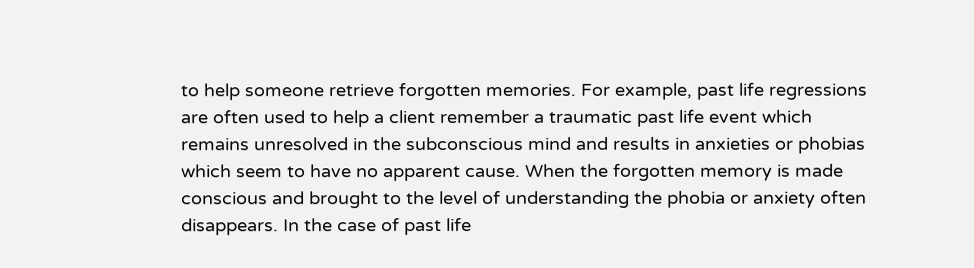to help someone retrieve forgotten memories. For example, past life regressions are often used to help a client remember a traumatic past life event which remains unresolved in the subconscious mind and results in anxieties or phobias which seem to have no apparent cause. When the forgotten memory is made conscious and brought to the level of understanding the phobia or anxiety often disappears. In the case of past life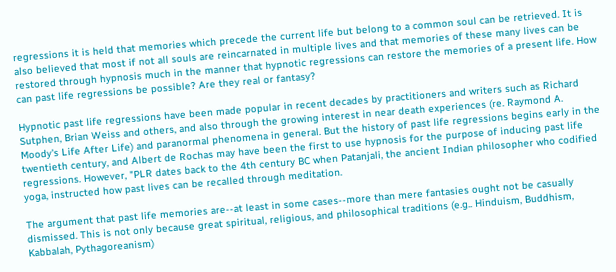regressions it is held that memories which precede the current life but belong to a common soul can be retrieved. It is also believed that most if not all souls are reincarnated in multiple lives and that memories of these many lives can be restored through hypnosis much in the manner that hypnotic regressions can restore the memories of a present life. How can past life regressions be possible? Are they real or fantasy?

Hypnotic past life regressions have been made popular in recent decades by practitioners and writers such as Richard Sutphen, Brian Weiss and others, and also through the growing interest in near death experiences (re. Raymond A. Moody's Life After Life) and paranormal phenomena in general. But the history of past life regressions begins early in the twentieth century, and Albert de Rochas may have been the first to use hypnosis for the purpose of inducing past life regressions. However, "PLR dates back to the 4th century BC when Patanjali, the ancient Indian philosopher who codified yoga, instructed how past lives can be recalled through meditation.

The argument that past life memories are--at least in some cases--more than mere fantasies ought not be casually dismissed. This is not only because great spiritual, religious, and philosophical traditions (e.g.. Hinduism, Buddhism, Kabbalah, Pythagoreanism)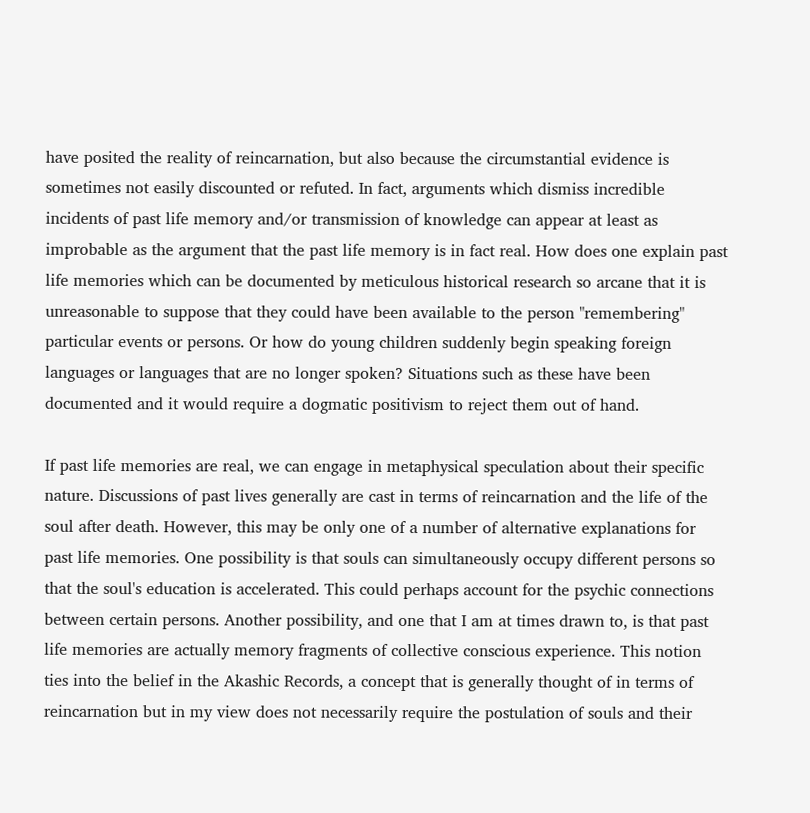have posited the reality of reincarnation, but also because the circumstantial evidence is sometimes not easily discounted or refuted. In fact, arguments which dismiss incredible incidents of past life memory and/or transmission of knowledge can appear at least as improbable as the argument that the past life memory is in fact real. How does one explain past life memories which can be documented by meticulous historical research so arcane that it is unreasonable to suppose that they could have been available to the person "remembering" particular events or persons. Or how do young children suddenly begin speaking foreign languages or languages that are no longer spoken? Situations such as these have been documented and it would require a dogmatic positivism to reject them out of hand.

If past life memories are real, we can engage in metaphysical speculation about their specific nature. Discussions of past lives generally are cast in terms of reincarnation and the life of the soul after death. However, this may be only one of a number of alternative explanations for past life memories. One possibility is that souls can simultaneously occupy different persons so that the soul's education is accelerated. This could perhaps account for the psychic connections between certain persons. Another possibility, and one that I am at times drawn to, is that past life memories are actually memory fragments of collective conscious experience. This notion ties into the belief in the Akashic Records, a concept that is generally thought of in terms of reincarnation but in my view does not necessarily require the postulation of souls and their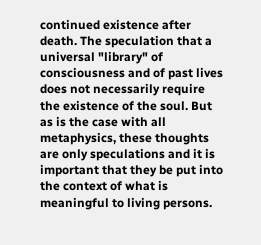continued existence after death. The speculation that a universal "library" of consciousness and of past lives does not necessarily require the existence of the soul. But as is the case with all metaphysics, these thoughts are only speculations and it is important that they be put into the context of what is meaningful to living persons.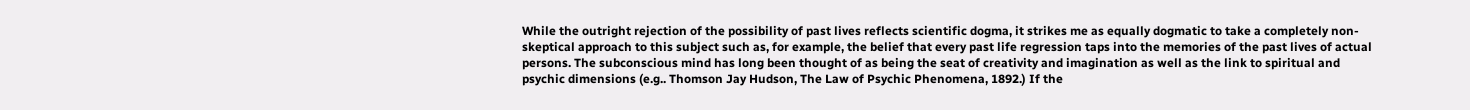While the outright rejection of the possibility of past lives reflects scientific dogma, it strikes me as equally dogmatic to take a completely non-skeptical approach to this subject such as, for example, the belief that every past life regression taps into the memories of the past lives of actual persons. The subconscious mind has long been thought of as being the seat of creativity and imagination as well as the link to spiritual and psychic dimensions (e.g.. Thomson Jay Hudson, The Law of Psychic Phenomena, 1892.) If the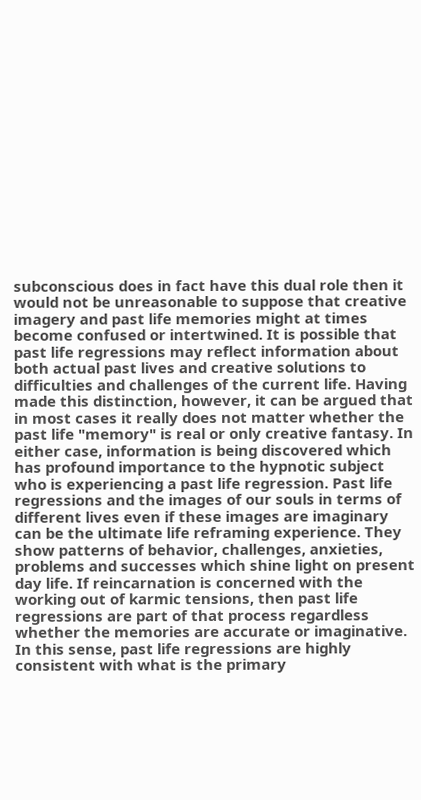subconscious does in fact have this dual role then it would not be unreasonable to suppose that creative imagery and past life memories might at times become confused or intertwined. It is possible that past life regressions may reflect information about both actual past lives and creative solutions to difficulties and challenges of the current life. Having made this distinction, however, it can be argued that in most cases it really does not matter whether the past life "memory" is real or only creative fantasy. In either case, information is being discovered which has profound importance to the hypnotic subject who is experiencing a past life regression. Past life regressions and the images of our souls in terms of different lives even if these images are imaginary can be the ultimate life reframing experience. They show patterns of behavior, challenges, anxieties, problems and successes which shine light on present day life. If reincarnation is concerned with the working out of karmic tensions, then past life regressions are part of that process regardless whether the memories are accurate or imaginative. In this sense, past life regressions are highly consistent with what is the primary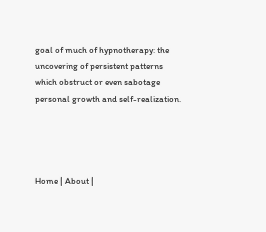goal of much of hypnotherapy: the uncovering of persistent patterns which obstruct or even sabotage personal growth and self-realization.




Home | About |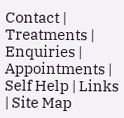Contact | Treatments | Enquiries | Appointments | Self Help | Links | Site Map